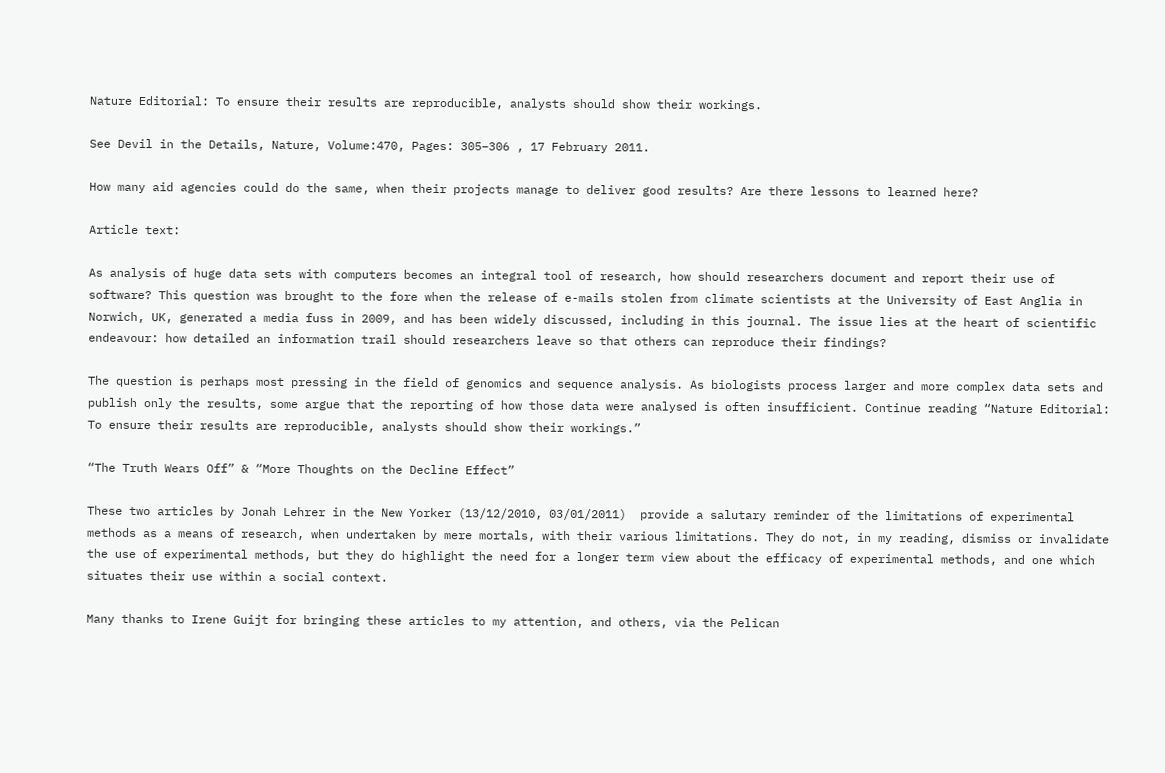Nature Editorial: To ensure their results are reproducible, analysts should show their workings.

See Devil in the Details, Nature, Volume:470, Pages: 305–306 , 17 February 2011.

How many aid agencies could do the same, when their projects manage to deliver good results? Are there lessons to learned here?

Article text:

As analysis of huge data sets with computers becomes an integral tool of research, how should researchers document and report their use of software? This question was brought to the fore when the release of e-mails stolen from climate scientists at the University of East Anglia in Norwich, UK, generated a media fuss in 2009, and has been widely discussed, including in this journal. The issue lies at the heart of scientific endeavour: how detailed an information trail should researchers leave so that others can reproduce their findings?

The question is perhaps most pressing in the field of genomics and sequence analysis. As biologists process larger and more complex data sets and publish only the results, some argue that the reporting of how those data were analysed is often insufficient. Continue reading “Nature Editorial: To ensure their results are reproducible, analysts should show their workings.”

“The Truth Wears Off” & “More Thoughts on the Decline Effect”

These two articles by Jonah Lehrer in the New Yorker (13/12/2010, 03/01/2011)  provide a salutary reminder of the limitations of experimental methods as a means of research, when undertaken by mere mortals, with their various limitations. They do not, in my reading, dismiss or invalidate the use of experimental methods, but they do highlight the need for a longer term view about the efficacy of experimental methods, and one which situates their use within a social context.

Many thanks to Irene Guijt for bringing these articles to my attention, and others, via the Pelican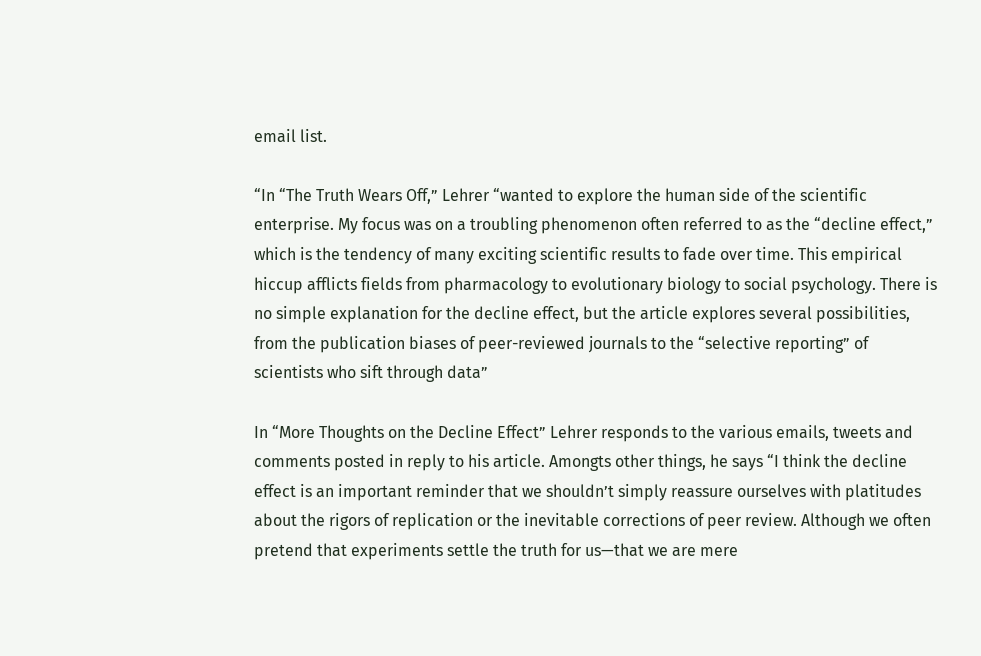email list.

“In “The Truth Wears Off,” Lehrer “wanted to explore the human side of the scientific enterprise. My focus was on a troubling phenomenon often referred to as the “decline effect,” which is the tendency of many exciting scientific results to fade over time. This empirical hiccup afflicts fields from pharmacology to evolutionary biology to social psychology. There is no simple explanation for the decline effect, but the article explores several possibilities, from the publication biases of peer-reviewed journals to the “selective reporting” of scientists who sift through data”

In “More Thoughts on the Decline Effect” Lehrer responds to the various emails, tweets and comments posted in reply to his article. Amongts other things, he says “I think the decline effect is an important reminder that we shouldn’t simply reassure ourselves with platitudes about the rigors of replication or the inevitable corrections of peer review. Although we often pretend that experiments settle the truth for us—that we are mere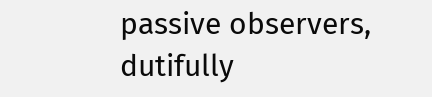passive observers, dutifully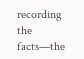recording the facts—the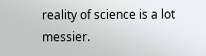reality of science is a lot messier.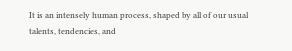It is an intensely human process, shaped by all of our usual talents, tendencies, and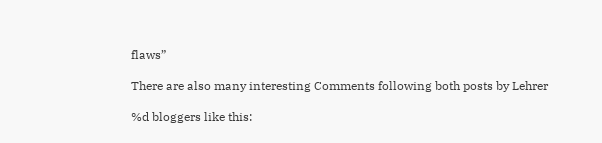flaws”

There are also many interesting Comments following both posts by Lehrer

%d bloggers like this: